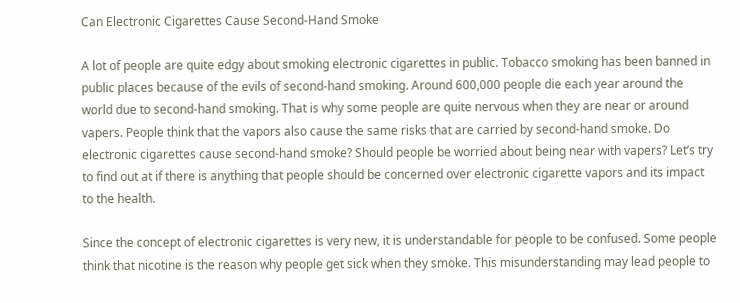Can Electronic Cigarettes Cause Second-Hand Smoke

A lot of people are quite edgy about smoking electronic cigarettes in public. Tobacco smoking has been banned in public places because of the evils of second-hand smoking. Around 600,000 people die each year around the world due to second-hand smoking. That is why some people are quite nervous when they are near or around vapers. People think that the vapors also cause the same risks that are carried by second-hand smoke. Do electronic cigarettes cause second-hand smoke? Should people be worried about being near with vapers? Let’s try to find out at if there is anything that people should be concerned over electronic cigarette vapors and its impact to the health.

Since the concept of electronic cigarettes is very new, it is understandable for people to be confused. Some people think that nicotine is the reason why people get sick when they smoke. This misunderstanding may lead people to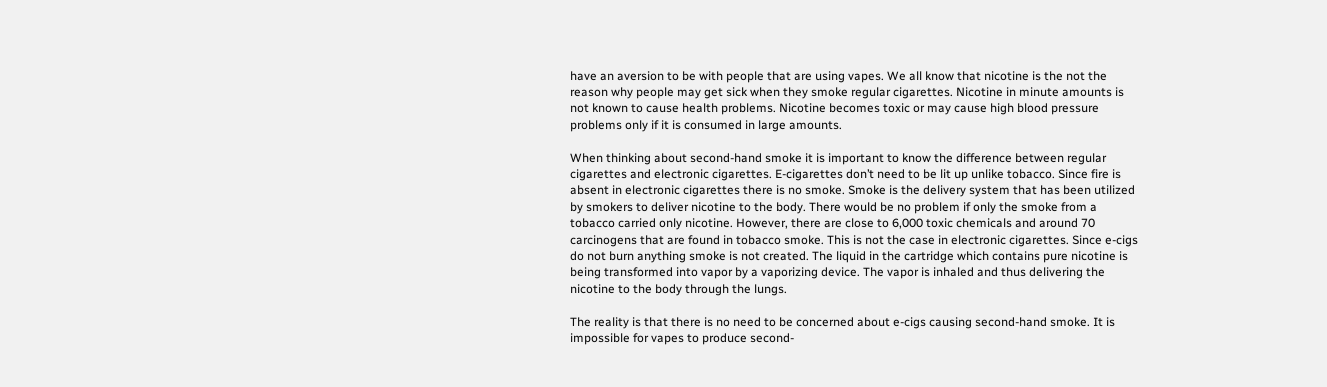have an aversion to be with people that are using vapes. We all know that nicotine is the not the reason why people may get sick when they smoke regular cigarettes. Nicotine in minute amounts is not known to cause health problems. Nicotine becomes toxic or may cause high blood pressure problems only if it is consumed in large amounts.

When thinking about second-hand smoke it is important to know the difference between regular cigarettes and electronic cigarettes. E-cigarettes don’t need to be lit up unlike tobacco. Since fire is absent in electronic cigarettes there is no smoke. Smoke is the delivery system that has been utilized by smokers to deliver nicotine to the body. There would be no problem if only the smoke from a tobacco carried only nicotine. However, there are close to 6,000 toxic chemicals and around 70 carcinogens that are found in tobacco smoke. This is not the case in electronic cigarettes. Since e-cigs do not burn anything smoke is not created. The liquid in the cartridge which contains pure nicotine is being transformed into vapor by a vaporizing device. The vapor is inhaled and thus delivering the nicotine to the body through the lungs.

The reality is that there is no need to be concerned about e-cigs causing second-hand smoke. It is impossible for vapes to produce second-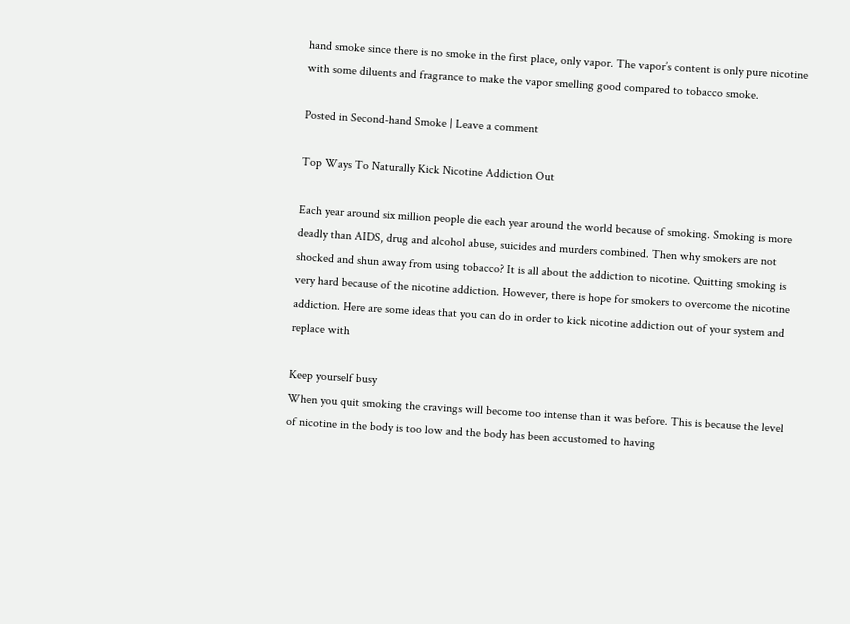hand smoke since there is no smoke in the first place, only vapor. The vapor’s content is only pure nicotine with some diluents and fragrance to make the vapor smelling good compared to tobacco smoke.

Posted in Second-hand Smoke | Leave a comment

Top Ways To Naturally Kick Nicotine Addiction Out

Each year around six million people die each year around the world because of smoking. Smoking is more deadly than AIDS, drug and alcohol abuse, suicides and murders combined. Then why smokers are not shocked and shun away from using tobacco? It is all about the addiction to nicotine. Quitting smoking is very hard because of the nicotine addiction. However, there is hope for smokers to overcome the nicotine addiction. Here are some ideas that you can do in order to kick nicotine addiction out of your system and replace with

Keep yourself busy
When you quit smoking the cravings will become too intense than it was before. This is because the level of nicotine in the body is too low and the body has been accustomed to having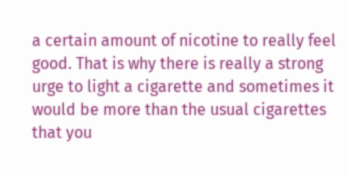a certain amount of nicotine to really feel good. That is why there is really a strong urge to light a cigarette and sometimes it would be more than the usual cigarettes that you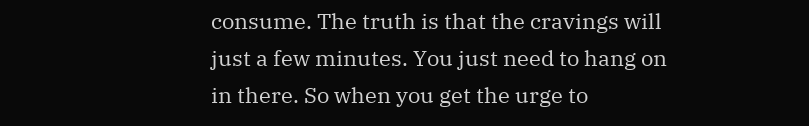consume. The truth is that the cravings will just a few minutes. You just need to hang on in there. So when you get the urge to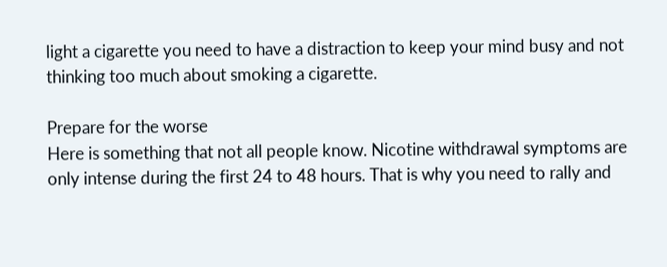light a cigarette you need to have a distraction to keep your mind busy and not thinking too much about smoking a cigarette.

Prepare for the worse
Here is something that not all people know. Nicotine withdrawal symptoms are only intense during the first 24 to 48 hours. That is why you need to rally and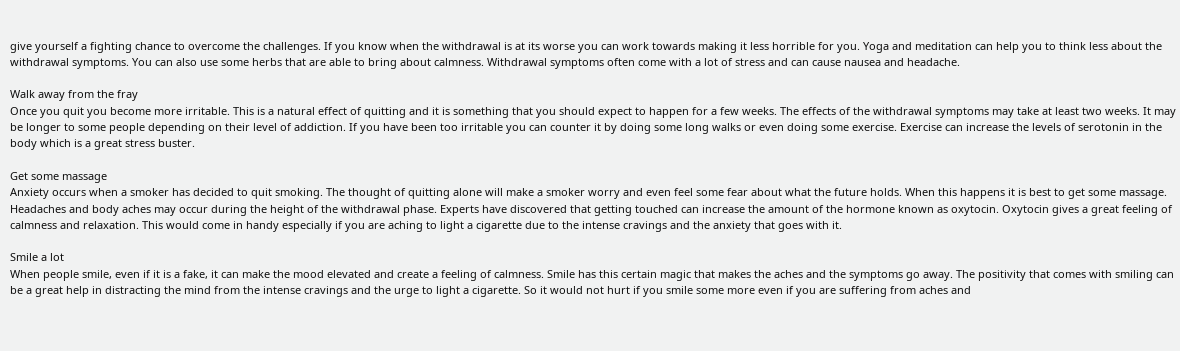give yourself a fighting chance to overcome the challenges. If you know when the withdrawal is at its worse you can work towards making it less horrible for you. Yoga and meditation can help you to think less about the withdrawal symptoms. You can also use some herbs that are able to bring about calmness. Withdrawal symptoms often come with a lot of stress and can cause nausea and headache.

Walk away from the fray
Once you quit you become more irritable. This is a natural effect of quitting and it is something that you should expect to happen for a few weeks. The effects of the withdrawal symptoms may take at least two weeks. It may be longer to some people depending on their level of addiction. If you have been too irritable you can counter it by doing some long walks or even doing some exercise. Exercise can increase the levels of serotonin in the body which is a great stress buster.

Get some massage
Anxiety occurs when a smoker has decided to quit smoking. The thought of quitting alone will make a smoker worry and even feel some fear about what the future holds. When this happens it is best to get some massage. Headaches and body aches may occur during the height of the withdrawal phase. Experts have discovered that getting touched can increase the amount of the hormone known as oxytocin. Oxytocin gives a great feeling of calmness and relaxation. This would come in handy especially if you are aching to light a cigarette due to the intense cravings and the anxiety that goes with it.

Smile a lot
When people smile, even if it is a fake, it can make the mood elevated and create a feeling of calmness. Smile has this certain magic that makes the aches and the symptoms go away. The positivity that comes with smiling can be a great help in distracting the mind from the intense cravings and the urge to light a cigarette. So it would not hurt if you smile some more even if you are suffering from aches and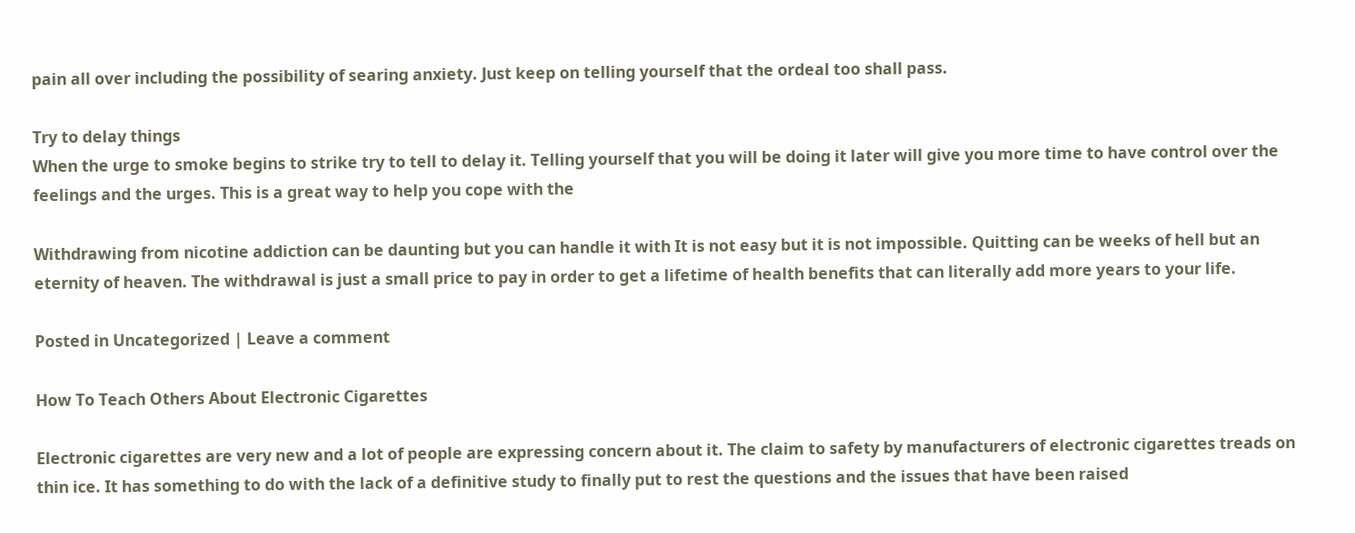pain all over including the possibility of searing anxiety. Just keep on telling yourself that the ordeal too shall pass.

Try to delay things
When the urge to smoke begins to strike try to tell to delay it. Telling yourself that you will be doing it later will give you more time to have control over the feelings and the urges. This is a great way to help you cope with the

Withdrawing from nicotine addiction can be daunting but you can handle it with It is not easy but it is not impossible. Quitting can be weeks of hell but an eternity of heaven. The withdrawal is just a small price to pay in order to get a lifetime of health benefits that can literally add more years to your life.

Posted in Uncategorized | Leave a comment

How To Teach Others About Electronic Cigarettes

Electronic cigarettes are very new and a lot of people are expressing concern about it. The claim to safety by manufacturers of electronic cigarettes treads on thin ice. It has something to do with the lack of a definitive study to finally put to rest the questions and the issues that have been raised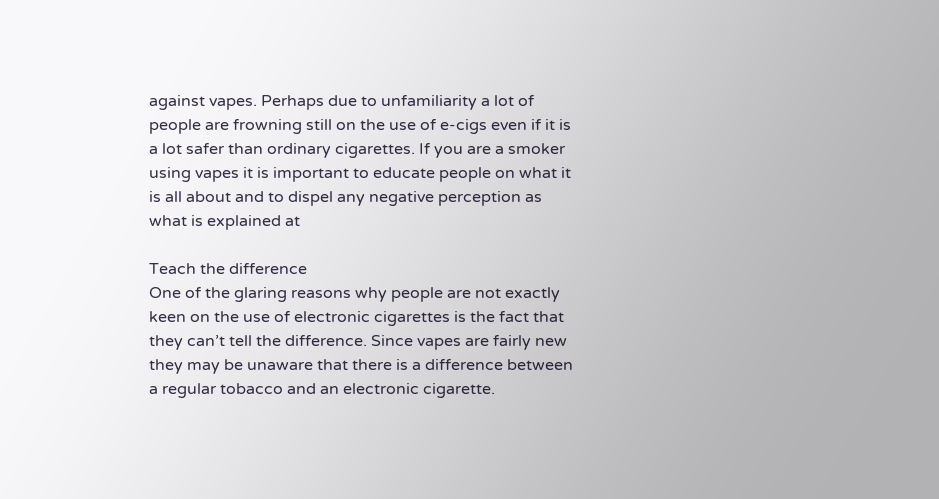against vapes. Perhaps due to unfamiliarity a lot of people are frowning still on the use of e-cigs even if it is a lot safer than ordinary cigarettes. If you are a smoker using vapes it is important to educate people on what it is all about and to dispel any negative perception as what is explained at

Teach the difference
One of the glaring reasons why people are not exactly keen on the use of electronic cigarettes is the fact that they can’t tell the difference. Since vapes are fairly new they may be unaware that there is a difference between a regular tobacco and an electronic cigarette.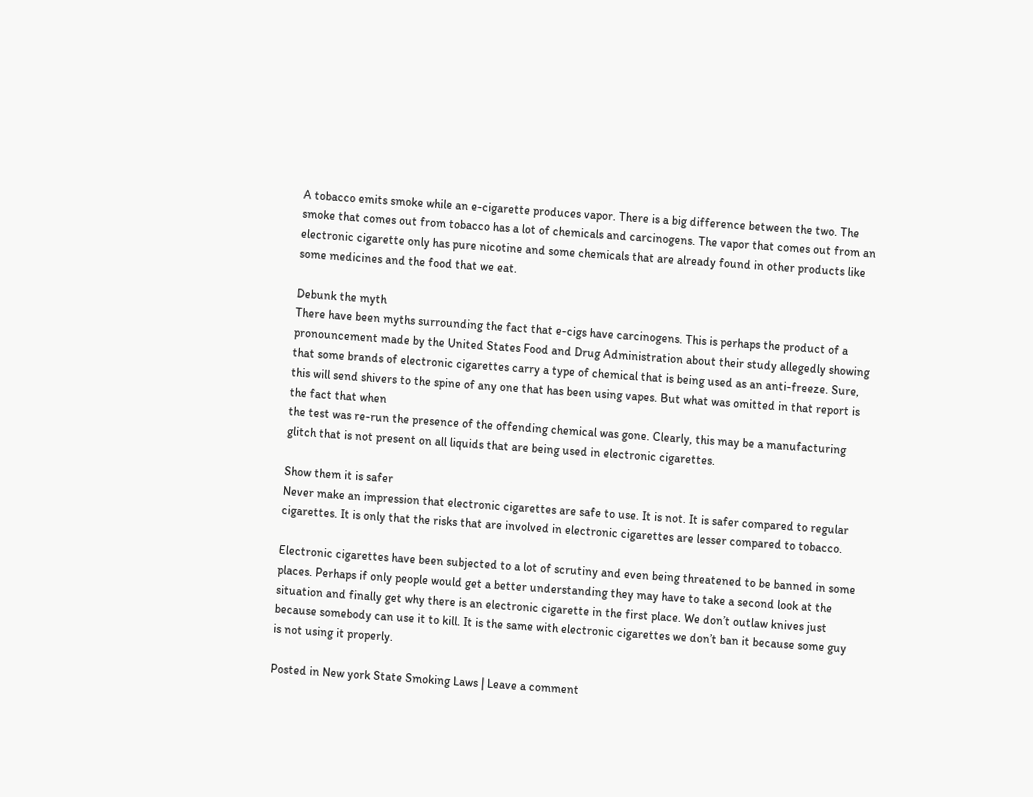A tobacco emits smoke while an e-cigarette produces vapor. There is a big difference between the two. The smoke that comes out from tobacco has a lot of chemicals and carcinogens. The vapor that comes out from an electronic cigarette only has pure nicotine and some chemicals that are already found in other products like some medicines and the food that we eat.

Debunk the myth
There have been myths surrounding the fact that e-cigs have carcinogens. This is perhaps the product of a pronouncement made by the United States Food and Drug Administration about their study allegedly showing that some brands of electronic cigarettes carry a type of chemical that is being used as an anti-freeze. Sure, this will send shivers to the spine of any one that has been using vapes. But what was omitted in that report is the fact that when
the test was re-run the presence of the offending chemical was gone. Clearly, this may be a manufacturing glitch that is not present on all liquids that are being used in electronic cigarettes.

Show them it is safer
Never make an impression that electronic cigarettes are safe to use. It is not. It is safer compared to regular cigarettes. It is only that the risks that are involved in electronic cigarettes are lesser compared to tobacco.

Electronic cigarettes have been subjected to a lot of scrutiny and even being threatened to be banned in some places. Perhaps if only people would get a better understanding they may have to take a second look at the situation and finally get why there is an electronic cigarette in the first place. We don’t outlaw knives just because somebody can use it to kill. It is the same with electronic cigarettes we don’t ban it because some guy is not using it properly.

Posted in New york State Smoking Laws | Leave a comment